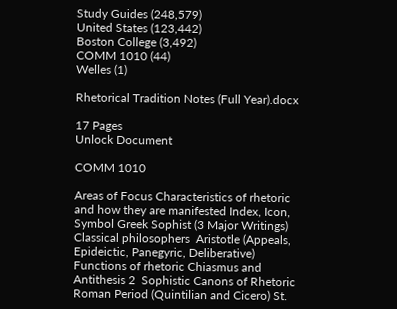Study Guides (248,579)
United States (123,442)
Boston College (3,492)
COMM 1010 (44)
Welles (1)

Rhetorical Tradition Notes (Full Year).docx

17 Pages
Unlock Document

COMM 1010

Areas of Focus Characteristics of rhetoric and how they are manifested Index, Icon, Symbol Greek Sophist (3 Major Writings) Classical philosophers  Aristotle (Appeals, Epideictic, Panegyric, Deliberative) Functions of rhetoric Chiasmus and Antithesis 2  Sophistic Canons of Rhetoric Roman Period (Quintilian and Cicero) St.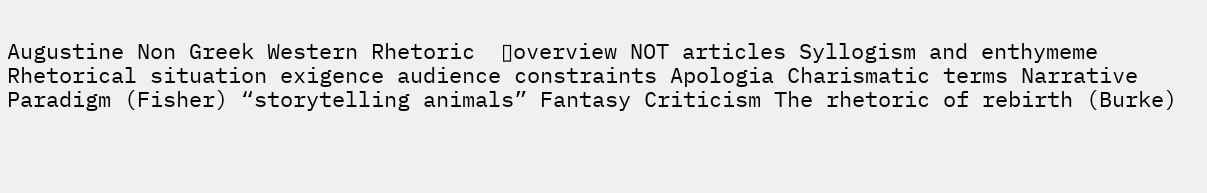Augustine Non Greek Western Rhetoric  ▯overview NOT articles Syllogism and enthymeme Rhetorical situation exigence audience constraints Apologia Charismatic terms Narrative Paradigm (Fisher) “storytelling animals” Fantasy Criticism The rhetoric of rebirth (Burke)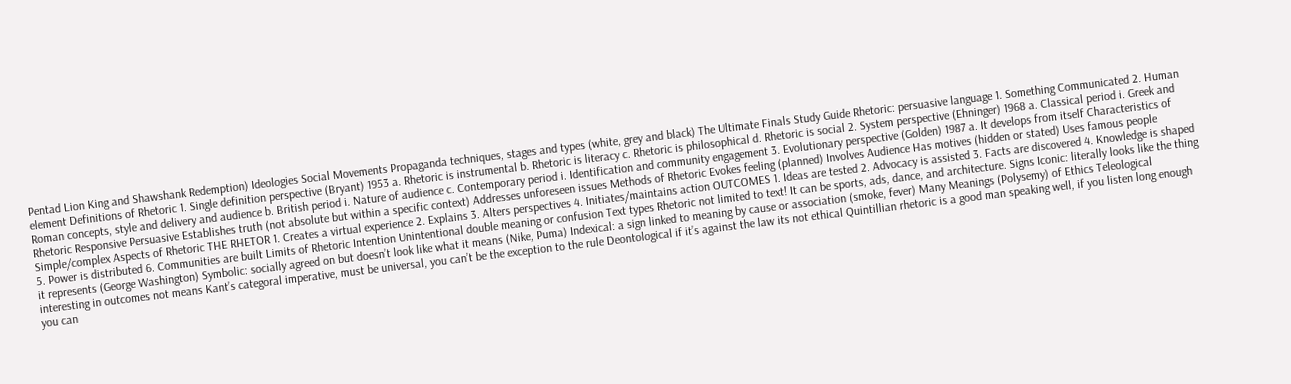Pentad Lion King and Shawshank Redemption) Ideologies Social Movements Propaganda techniques, stages and types (white, grey and black) The Ultimate Finals Study Guide Rhetoric: persuasive language 1. Something Communicated 2. Human element Definitions of Rhetoric 1. Single definition perspective (Bryant) 1953 a. Rhetoric is instrumental b. Rhetoric is literacy c. Rhetoric is philosophical d. Rhetoric is social 2. System perspective (Ehninger) 1968 a. Classical period i. Greek and Roman concepts, style and delivery and audience b. British period i. Nature of audience c. Contemporary period i. Identification and community engagement 3. Evolutionary perspective (Golden) 1987 a. It develops from itself Characteristics of Rhetoric Responsive Persuasive Establishes truth (not absolute but within a specific context) Addresses unforeseen issues Methods of Rhetoric Evokes feeling (planned) Involves Audience Has motives (hidden or stated) Uses famous people  Simple/complex Aspects of Rhetoric THE RHETOR 1. Creates a virtual experience 2. Explains 3. Alters perspectives 4. Initiates/maintains action OUTCOMES 1. Ideas are tested 2. Advocacy is assisted 3. Facts are discovered 4. Knowledge is shaped 5. Power is distributed 6. Communities are built Limits of Rhetoric Intention Unintentional double meaning or confusion Text types Rhetoric not limited to text! It can be sports, ads, dance, and architecture. Signs Iconic: literally looks like the thing it represents (George Washington) Symbolic: socially agreed on but doesn’t look like what it means (Nike, Puma) Indexical: a sign linked to meaning by cause or association (smoke, fever) Many Meanings (Polysemy) of Ethics Teleological interesting in outcomes not means Kant’s categoral imperative, must be universal, you can’t be the exception to the rule Deontological if it’s against the law its not ethical Quintillian rhetoric is a good man speaking well, if you listen long enough you can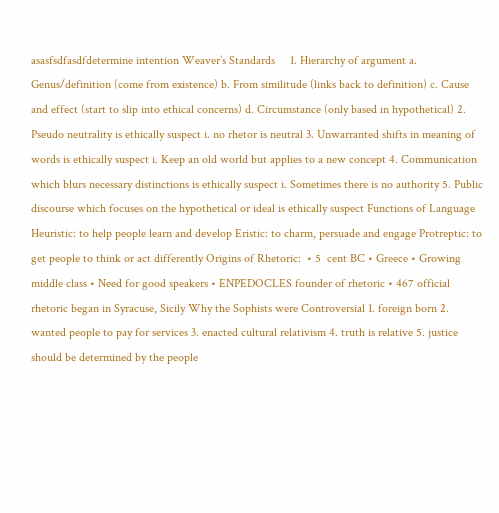asasfsdfasdfdetermine intention Weaver’s Standards     1. Hierarchy of argument a. Genus/definition (come from existence) b. From similitude (links back to definition) c. Cause and effect (start to slip into ethical concerns) d. Circumstance (only based in hypothetical) 2. Pseudo neutrality is ethically suspect i. no rhetor is neutral 3. Unwarranted shifts in meaning of words is ethically suspect i. Keep an old world but applies to a new concept 4. Communication which blurs necessary distinctions is ethically suspect i. Sometimes there is no authority 5. Public discourse which focuses on the hypothetical or ideal is ethically suspect Functions of Language Heuristic: to help people learn and develop Eristic: to charm, persuade and engage Protreptic: to get people to think or act differently Origins of Rhetoric:  • 5  cent BC • Greece • Growing middle class • Need for good speakers • ENPEDOCLES founder of rhetoric • 467 official rhetoric began in Syracuse, Sicily Why the Sophists were Controversial 1. foreign born 2.  wanted people to pay for services 3. enacted cultural relativism 4. truth is relative 5. justice should be determined by the people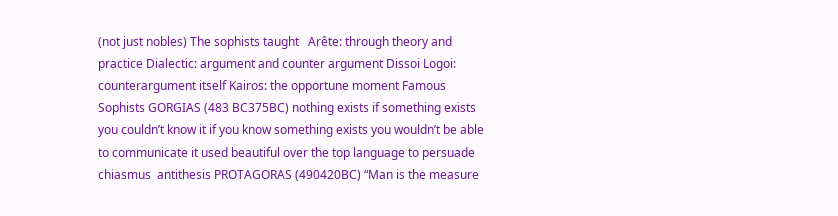(not just nobles) The sophists taught   Arête: through theory and practice Dialectic: argument and counter argument Dissoi Logoi: counterargument itself Kairos: the opportune moment Famous Sophists GORGIAS (483 BC375BC) nothing exists if something exists you couldn’t know it if you know something exists you wouldn’t be able to communicate it used beautiful over the top language to persuade chiasmus  antithesis PROTAGORAS (490420BC) “Man is the measure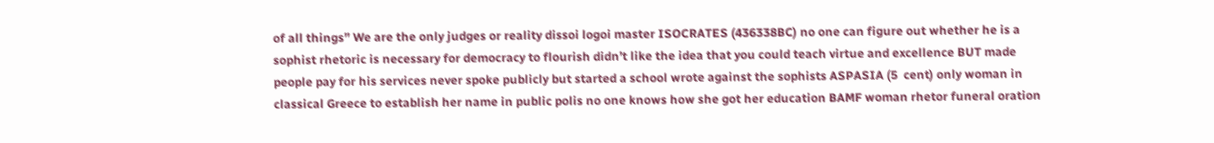of all things” We are the only judges or reality dissoi logoi master ISOCRATES (436338BC) no one can figure out whether he is a sophist rhetoric is necessary for democracy to flourish didn’t like the idea that you could teach virtue and excellence BUT made people pay for his services never spoke publicly but started a school wrote against the sophists ASPASIA (5  cent) only woman in classical Greece to establish her name in public polis no one knows how she got her education BAMF woman rhetor funeral oration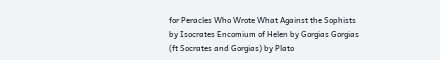for Peracles Who Wrote What Against the Sophists by Isocrates Encomium of Helen by Gorgias Gorgias (ft Socrates and Gorgias) by Plato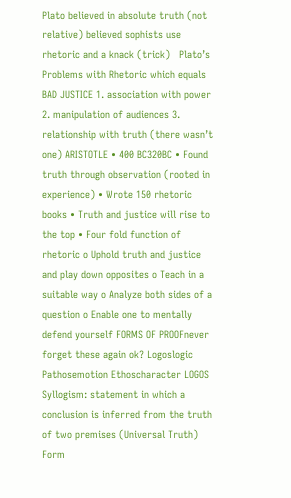Plato believed in absolute truth (not relative) believed sophists use rhetoric and a knack (trick)   Plato’s Problems with Rhetoric which equals BAD JUSTICE 1. association with power 2. manipulation of audiences 3. relationship with truth (there wasn’t one) ARISTOTLE • 400 BC320BC • Found truth through observation (rooted in experience) • Wrote 150 rhetoric books • Truth and justice will rise to the top • Four fold function of rhetoric o Uphold truth and justice and play down opposites o Teach in a suitable way o Analyze both sides of a question o Enable one to mentally defend yourself FORMS OF PROOFnever forget these again ok? Logoslogic Pathosemotion Ethoscharacter LOGOS Syllogism: statement in which a conclusion is inferred from the truth of two premises (Universal Truth) Form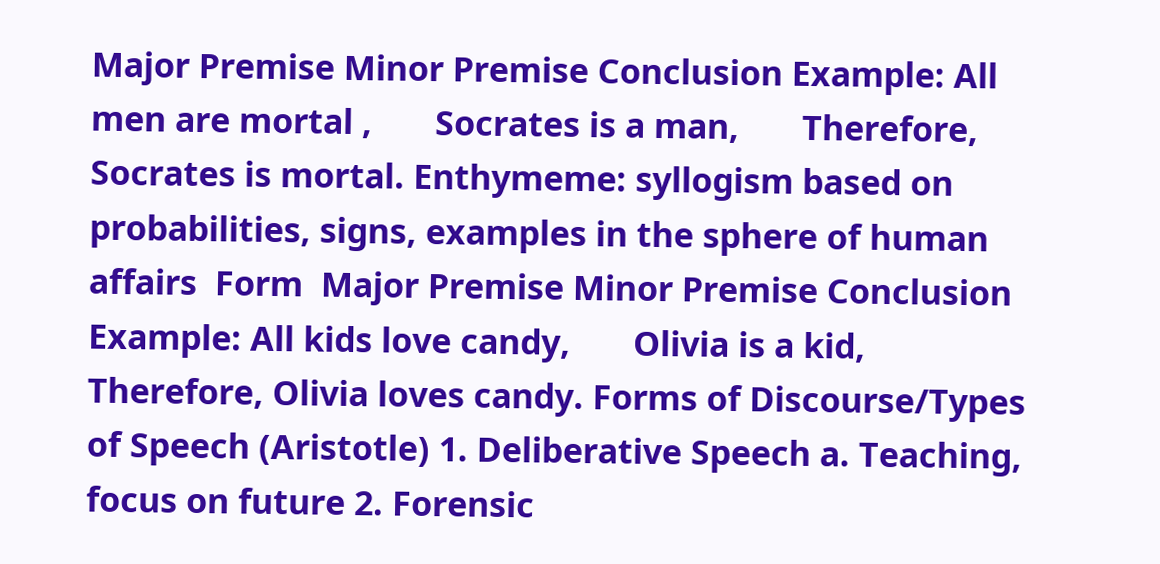Major Premise Minor Premise Conclusion Example: All men are mortal ,       Socrates is a man,       Therefore, Socrates is mortal. Enthymeme: syllogism based on probabilities, signs, examples in the sphere of human affairs  Form  Major Premise Minor Premise Conclusion Example: All kids love candy,       Olivia is a kid,       Therefore, Olivia loves candy. Forms of Discourse/Types of Speech (Aristotle) 1. Deliberative Speech a. Teaching, focus on future 2. Forensic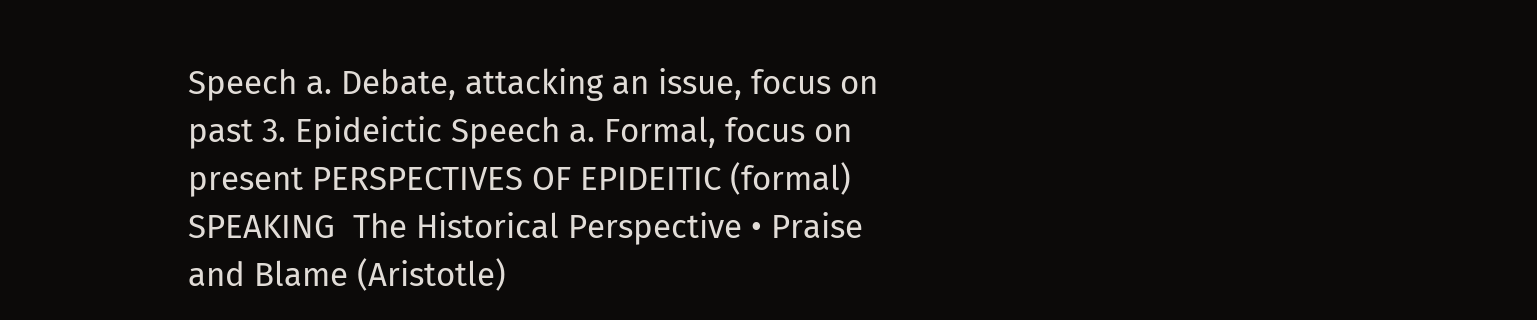Speech a. Debate, attacking an issue, focus on past 3. Epideictic Speech a. Formal, focus on present PERSPECTIVES OF EPIDEITIC (formal) SPEAKING  The Historical Perspective • Praise and Blame (Aristotle)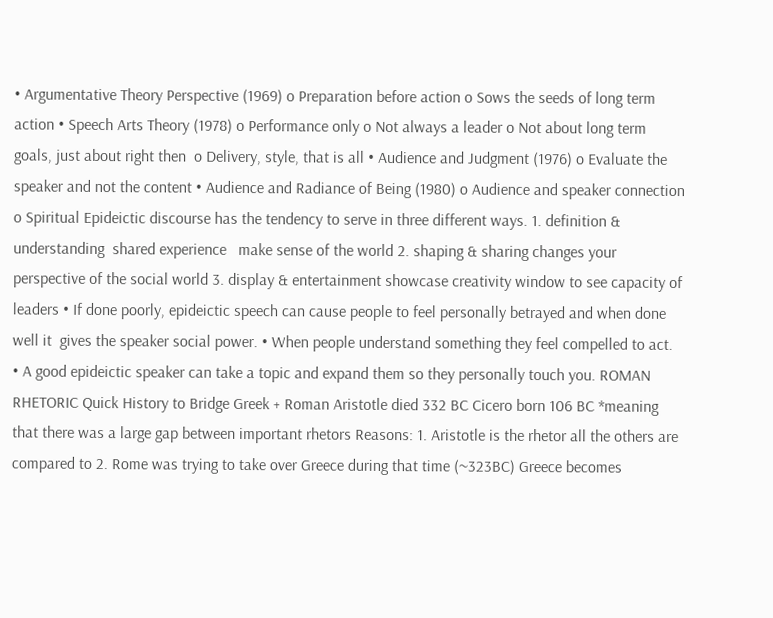• Argumentative Theory Perspective (1969) o Preparation before action o Sows the seeds of long term action • Speech Arts Theory (1978) o Performance only o Not always a leader o Not about long term goals, just about right then  o Delivery, style, that is all • Audience and Judgment (1976) o Evaluate the speaker and not the content • Audience and Radiance of Being (1980) o Audience and speaker connection o Spiritual Epideictic discourse has the tendency to serve in three different ways. 1. definition & understanding  shared experience   make sense of the world 2. shaping & sharing changes your perspective of the social world 3. display & entertainment showcase creativity window to see capacity of leaders • If done poorly, epideictic speech can cause people to feel personally betrayed and when done well it  gives the speaker social power. • When people understand something they feel compelled to act.  • A good epideictic speaker can take a topic and expand them so they personally touch you. ROMAN RHETORIC Quick History to Bridge Greek + Roman Aristotle died 332 BC Cicero born 106 BC *meaning that there was a large gap between important rhetors Reasons: 1. Aristotle is the rhetor all the others are compared to 2. Rome was trying to take over Greece during that time (~323BC) Greece becomes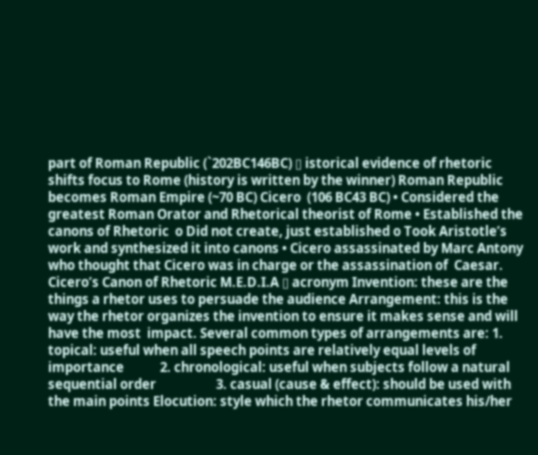part of Roman Republic (`202BC146BC) ▯ istorical evidence of rhetoric shifts focus to Rome (history is written by the winner) Roman Republic becomes Roman Empire (~70 BC) Cicero  (106 BC43 BC) • Considered the greatest Roman Orator and Rhetorical theorist of Rome • Established the canons of Rhetoric  o Did not create, just established o Took Aristotle’s work and synthesized it into canons • Cicero assassinated by Marc Antony who thought that Cicero was in charge or the assassination of  Caesar. Cicero’s Canon of Rhetoric M.E.D.I.A ▯ acronym Invention: these are the things a rhetor uses to persuade the audience Arrangement: this is the way the rhetor organizes the invention to ensure it makes sense and will have the most  impact. Several common types of arrangements are: 1. topical: useful when all speech points are relatively equal levels of importance            2. chronological: useful when subjects follow a natural sequential order                    3. casual (cause & effect): should be used with the main points Elocution: style which the rhetor communicates his/her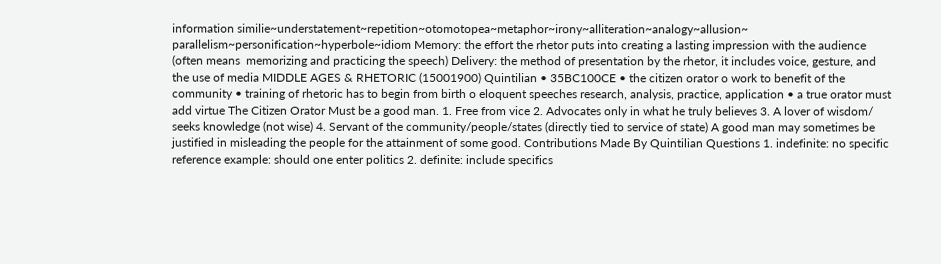information similie~understatement~repetition~otomotopea~metaphor~irony~alliteration~analogy~allusion~  parallelism~personification~hyperbole~idiom Memory: the effort the rhetor puts into creating a lasting impression with the audience (often means  memorizing and practicing the speech) Delivery: the method of presentation by the rhetor, it includes voice, gesture, and the use of media MIDDLE AGES & RHETORIC (15001900) Quintilian • 35BC100CE • the citizen orator o work to benefit of the community • training of rhetoric has to begin from birth o eloquent speeches research, analysis, practice, application • a true orator must add virtue The Citizen Orator Must be a good man. 1. Free from vice 2. Advocates only in what he truly believes 3. A lover of wisdom/ seeks knowledge (not wise) 4. Servant of the community/people/states (directly tied to service of state) A good man may sometimes be justified in misleading the people for the attainment of some good. Contributions Made By Quintilian Questions 1. indefinite: no specific reference example: should one enter politics 2. definite: include specifics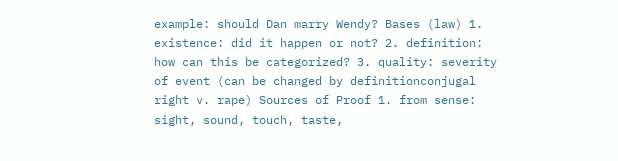example: should Dan marry Wendy? Bases (law) 1. existence: did it happen or not? 2. definition: how can this be categorized? 3. quality: severity of event (can be changed by definitionconjugal right v. rape) Sources of Proof 1. from sense: sight, sound, touch, taste,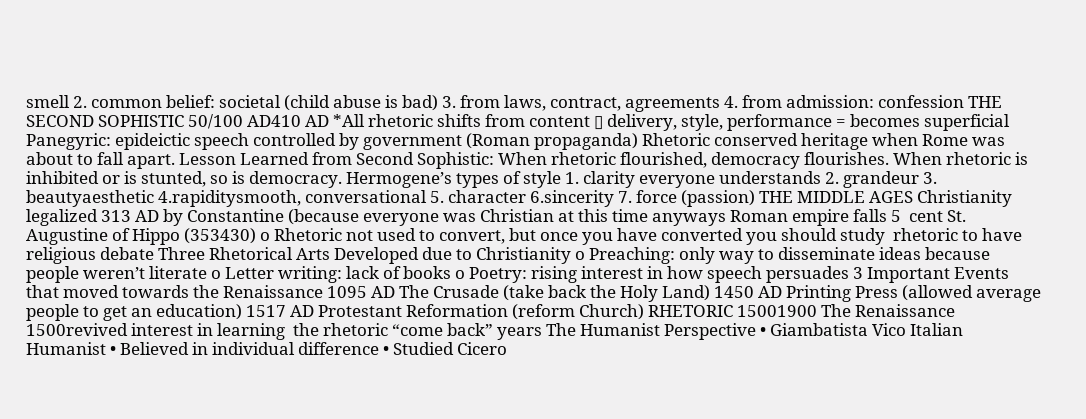smell 2. common belief: societal (child abuse is bad) 3. from laws, contract, agreements 4. from admission: confession THE SECOND SOPHISTIC 50/100 AD410 AD *All rhetoric shifts from content ▯ delivery, style, performance = becomes superficial Panegyric: epideictic speech controlled by government (Roman propaganda) Rhetoric conserved heritage when Rome was about to fall apart. Lesson Learned from Second Sophistic: When rhetoric flourished, democracy flourishes. When rhetoric is inhibited or is stunted, so is democracy. Hermogene’s types of style 1. clarity everyone understands 2. grandeur 3. beautyaesthetic 4.rapiditysmooth, conversational 5. character 6.sincerity 7. force (passion) THE MIDDLE AGES Christianity legalized 313 AD by Constantine (because everyone was Christian at this time anyways Roman empire falls 5  cent St. Augustine of Hippo (353430) o Rhetoric not used to convert, but once you have converted you should study  rhetoric to have  religious debate Three Rhetorical Arts Developed due to Christianity o Preaching: only way to disseminate ideas because people weren’t literate o Letter writing: lack of books o Poetry: rising interest in how speech persuades 3 Important Events that moved towards the Renaissance 1095 AD The Crusade (take back the Holy Land) 1450 AD Printing Press (allowed average people to get an education) 1517 AD Protestant Reformation (reform Church) RHETORIC 15001900 The Renaissance  1500revived interest in learning  the rhetoric “come back” years The Humanist Perspective • Giambatista Vico Italian Humanist • Believed in individual difference • Studied Cicero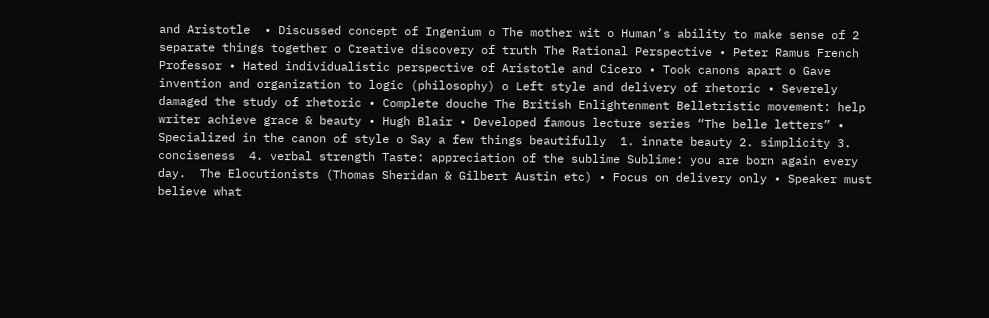and Aristotle  • Discussed concept of Ingenium o The mother wit o Human’s ability to make sense of 2 separate things together o Creative discovery of truth The Rational Perspective • Peter Ramus French Professor • Hated individualistic perspective of Aristotle and Cicero • Took canons apart o Gave invention and organization to logic (philosophy) o Left style and delivery of rhetoric • Severely damaged the study of rhetoric • Complete douche The British Enlightenment Belletristic movement: help writer achieve grace & beauty • Hugh Blair • Developed famous lecture series “The belle letters” • Specialized in the canon of style o Say a few things beautifully  1. innate beauty 2. simplicity 3. conciseness  4. verbal strength Taste: appreciation of the sublime Sublime: you are born again every day.  The Elocutionists (Thomas Sheridan & Gilbert Austin etc) • Focus on delivery only • Speaker must believe what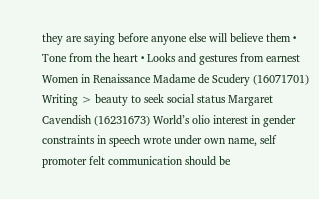they are saying before anyone else will believe them • Tone from the heart • Looks and gestures from earnest Women in Renaissance Madame de Scudery (16071701) Writing > beauty to seek social status Margaret Cavendish (16231673) World’s olio interest in gender constraints in speech wrote under own name, self promoter felt communication should be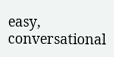easy, conversational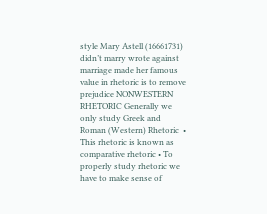style Mary Astell (16661731) didn’t marry wrote against marriage made her famous value in rhetoric is to remove prejudice NONWESTERN RHETORIC Generally we only study Greek and Roman (Western) Rhetoric  • This rhetoric is known as comparative rhetoric • To properly study rhetoric we have to make sense of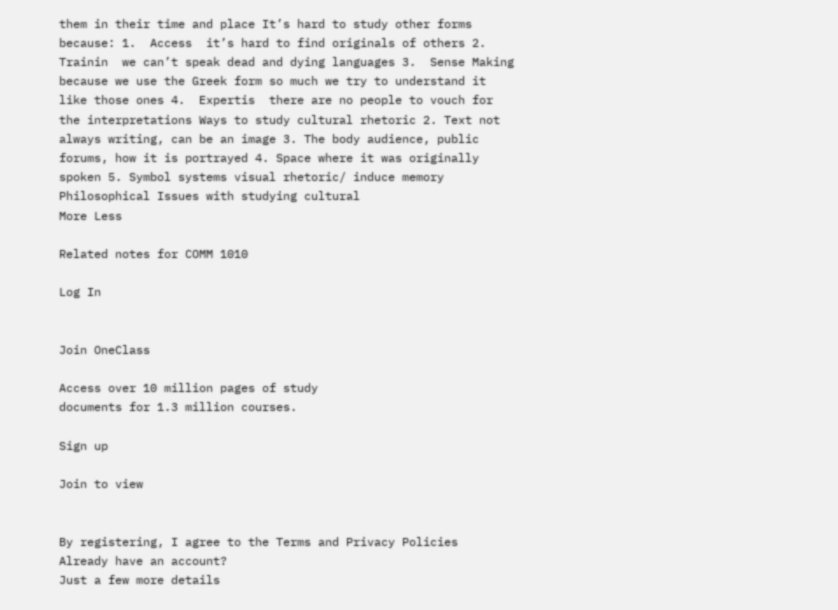them in their time and place It’s hard to study other forms because: 1.  Access  it’s hard to find originals of others 2.  Trainin  we can’t speak dead and dying languages 3.  Sense Making   because we use the Greek form so much we try to understand it like those ones 4.  Expertis  there are no people to vouch for the interpretations Ways to study cultural rhetoric 2. Text not always writing, can be an image 3. The body audience, public forums, how it is portrayed 4. Space where it was originally spoken 5. Symbol systems visual rhetoric/ induce memory Philosophical Issues with studying cultural
More Less

Related notes for COMM 1010

Log In


Join OneClass

Access over 10 million pages of study
documents for 1.3 million courses.

Sign up

Join to view


By registering, I agree to the Terms and Privacy Policies
Already have an account?
Just a few more details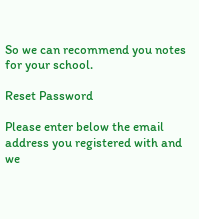So we can recommend you notes for your school.

Reset Password

Please enter below the email address you registered with and we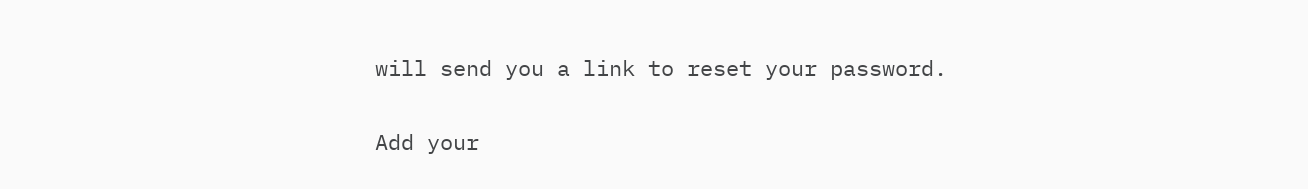will send you a link to reset your password.

Add your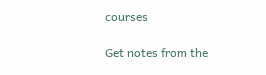courses

Get notes from the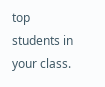top students in your class.